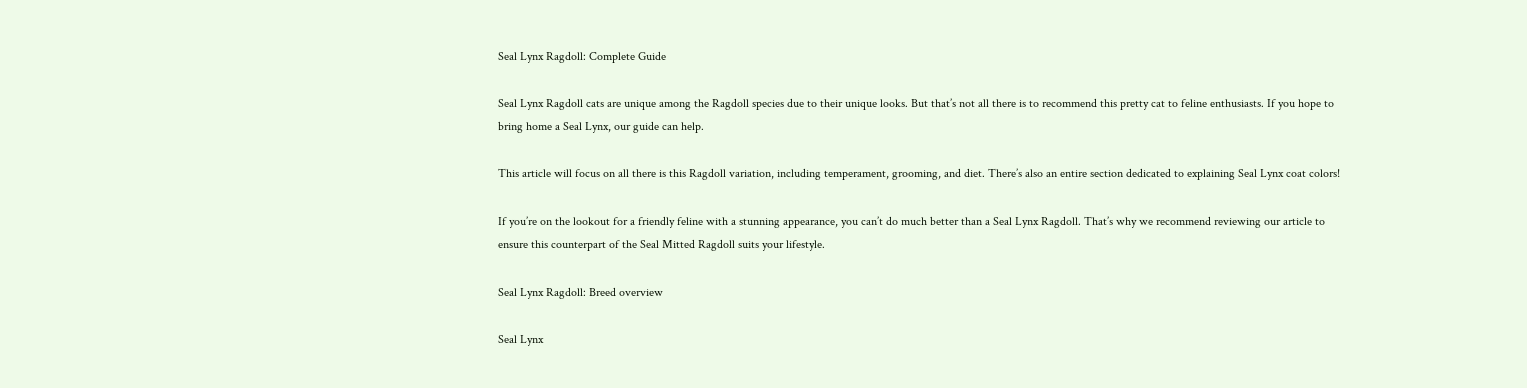Seal Lynx Ragdoll: Complete Guide

Seal Lynx Ragdoll cats are unique among the Ragdoll species due to their unique looks. But that’s not all there is to recommend this pretty cat to feline enthusiasts. If you hope to bring home a Seal Lynx, our guide can help.

This article will focus on all there is this Ragdoll variation, including temperament, grooming, and diet. There’s also an entire section dedicated to explaining Seal Lynx coat colors!

If you’re on the lookout for a friendly feline with a stunning appearance, you can’t do much better than a Seal Lynx Ragdoll. That’s why we recommend reviewing our article to ensure this counterpart of the Seal Mitted Ragdoll suits your lifestyle.

Seal Lynx Ragdoll: Breed overview

Seal Lynx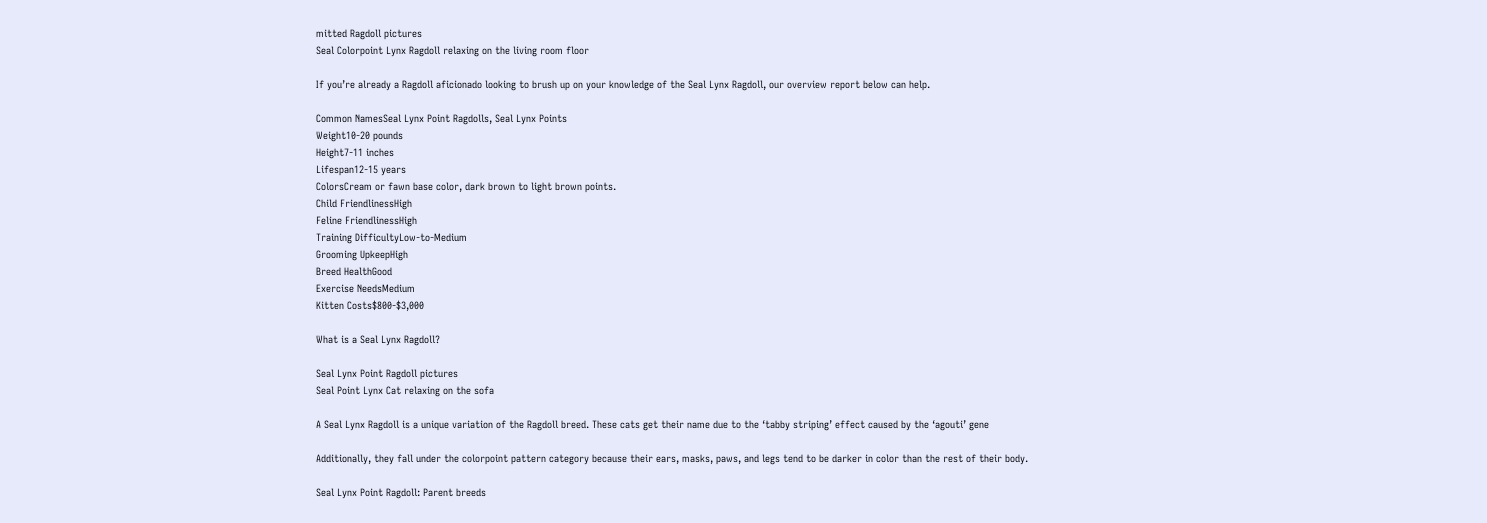mitted Ragdoll pictures
Seal Colorpoint Lynx Ragdoll relaxing on the living room floor

If you’re already a Ragdoll aficionado looking to brush up on your knowledge of the Seal Lynx Ragdoll, our overview report below can help.

Common NamesSeal Lynx Point Ragdolls, Seal Lynx Points
Weight10-20 pounds
Height7-11 inches
Lifespan12-15 years
ColorsCream or fawn base color, dark brown to light brown points.
Child FriendlinessHigh
Feline FriendlinessHigh
Training DifficultyLow-to-Medium
Grooming UpkeepHigh
Breed HealthGood
Exercise NeedsMedium
Kitten Costs$800-$3,000

What is a Seal Lynx Ragdoll?

Seal Lynx Point Ragdoll pictures
Seal Point Lynx Cat relaxing on the sofa

A Seal Lynx Ragdoll is a unique variation of the Ragdoll breed. These cats get their name due to the ‘tabby striping’ effect caused by the ‘agouti’ gene

Additionally, they fall under the colorpoint pattern category because their ears, masks, paws, and legs tend to be darker in color than the rest of their body.

Seal Lynx Point Ragdoll: Parent breeds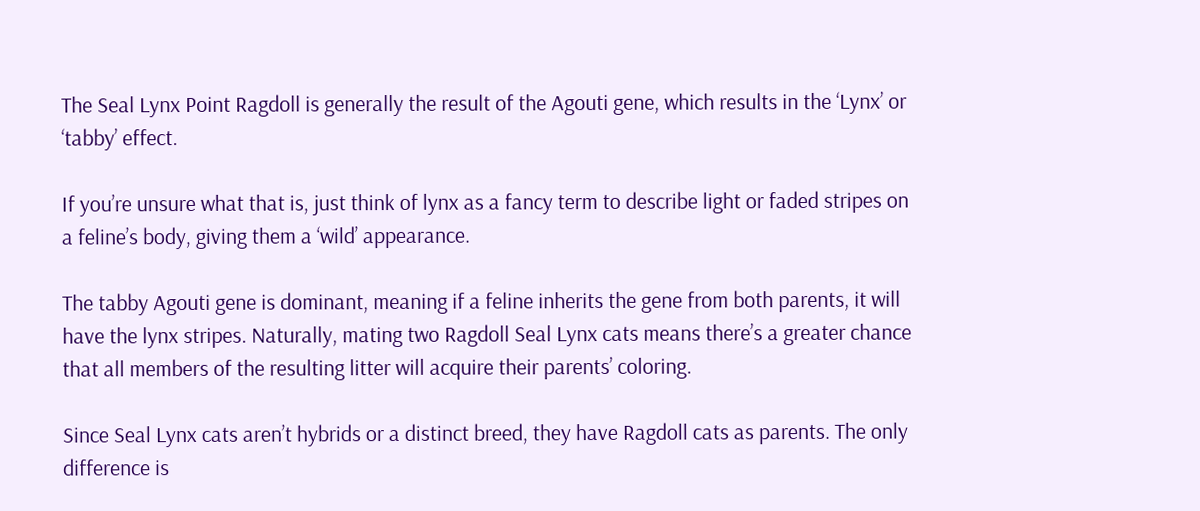The Seal Lynx Point Ragdoll is generally the result of the Agouti gene, which results in the ‘Lynx’ or ‘tabby’ effect.

If you’re unsure what that is, just think of lynx as a fancy term to describe light or faded stripes on a feline’s body, giving them a ‘wild’ appearance.

The tabby Agouti gene is dominant, meaning if a feline inherits the gene from both parents, it will have the lynx stripes. Naturally, mating two Ragdoll Seal Lynx cats means there’s a greater chance that all members of the resulting litter will acquire their parents’ coloring.

Since Seal Lynx cats aren’t hybrids or a distinct breed, they have Ragdoll cats as parents. The only difference is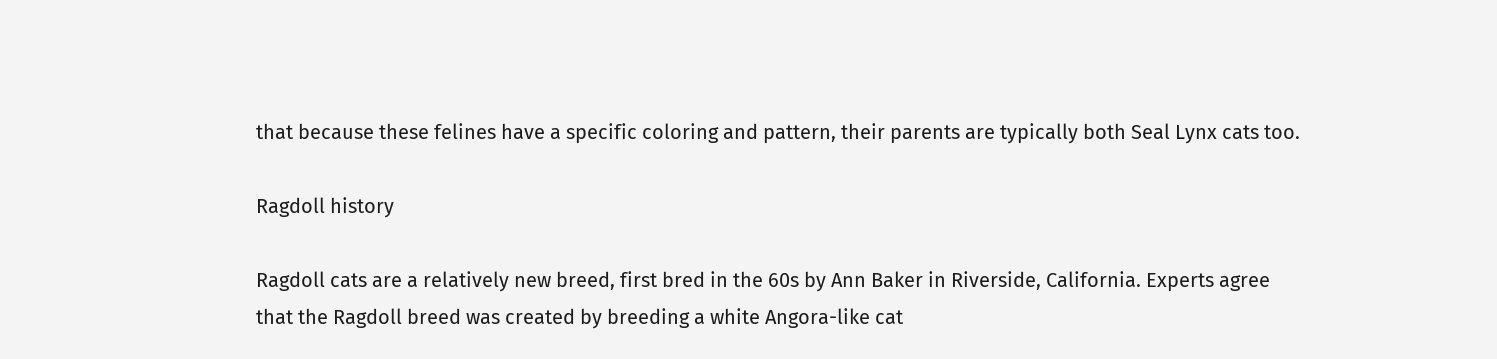that because these felines have a specific coloring and pattern, their parents are typically both Seal Lynx cats too.

Ragdoll history

Ragdoll cats are a relatively new breed, first bred in the 60s by Ann Baker in Riverside, California. Experts agree that the Ragdoll breed was created by breeding a white Angora-like cat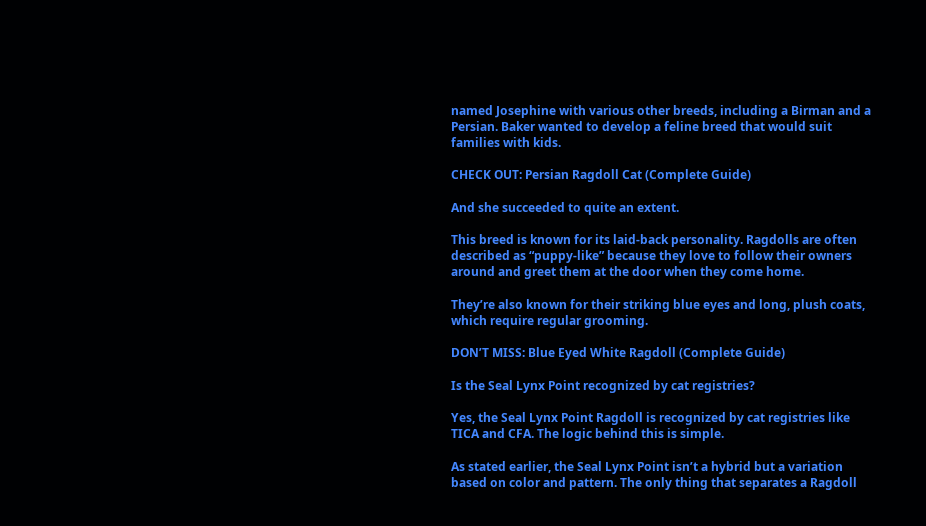named Josephine with various other breeds, including a Birman and a Persian. Baker wanted to develop a feline breed that would suit families with kids.

CHECK OUT: Persian Ragdoll Cat (Complete Guide)

And she succeeded to quite an extent.

This breed is known for its laid-back personality. Ragdolls are often described as “puppy-like” because they love to follow their owners around and greet them at the door when they come home.

They’re also known for their striking blue eyes and long, plush coats, which require regular grooming.

DON’T MISS: Blue Eyed White Ragdoll (Complete Guide)

Is the Seal Lynx Point recognized by cat registries?

Yes, the Seal Lynx Point Ragdoll is recognized by cat registries like TICA and CFA. The logic behind this is simple.

As stated earlier, the Seal Lynx Point isn’t a hybrid but a variation based on color and pattern. The only thing that separates a Ragdoll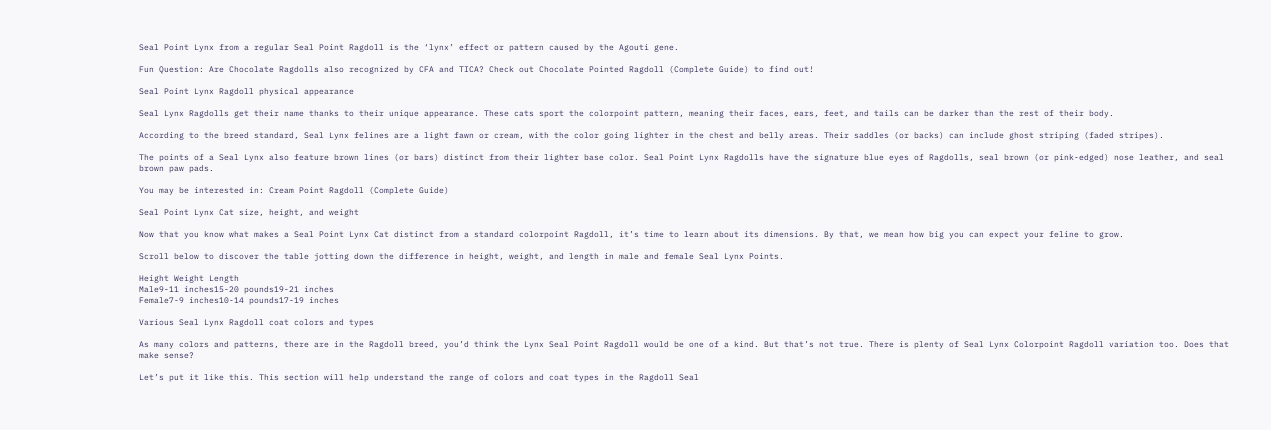Seal Point Lynx from a regular Seal Point Ragdoll is the ‘lynx’ effect or pattern caused by the Agouti gene.

Fun Question: Are Chocolate Ragdolls also recognized by CFA and TICA? Check out Chocolate Pointed Ragdoll (Complete Guide) to find out!

Seal Point Lynx Ragdoll physical appearance

Seal Lynx Ragdolls get their name thanks to their unique appearance. These cats sport the colorpoint pattern, meaning their faces, ears, feet, and tails can be darker than the rest of their body.

According to the breed standard, Seal Lynx felines are a light fawn or cream, with the color going lighter in the chest and belly areas. Their saddles (or backs) can include ghost striping (faded stripes).

The points of a Seal Lynx also feature brown lines (or bars) distinct from their lighter base color. Seal Point Lynx Ragdolls have the signature blue eyes of Ragdolls, seal brown (or pink-edged) nose leather, and seal brown paw pads.

You may be interested in: Cream Point Ragdoll (Complete Guide)

Seal Point Lynx Cat size, height, and weight

Now that you know what makes a Seal Point Lynx Cat distinct from a standard colorpoint Ragdoll, it’s time to learn about its dimensions. By that, we mean how big you can expect your feline to grow.

Scroll below to discover the table jotting down the difference in height, weight, and length in male and female Seal Lynx Points.

Height Weight Length
Male9-11 inches15-20 pounds19-21 inches
Female7-9 inches10-14 pounds17-19 inches

Various Seal Lynx Ragdoll coat colors and types

As many colors and patterns, there are in the Ragdoll breed, you’d think the Lynx Seal Point Ragdoll would be one of a kind. But that’s not true. There is plenty of Seal Lynx Colorpoint Ragdoll variation too. Does that make sense?

Let’s put it like this. This section will help understand the range of colors and coat types in the Ragdoll Seal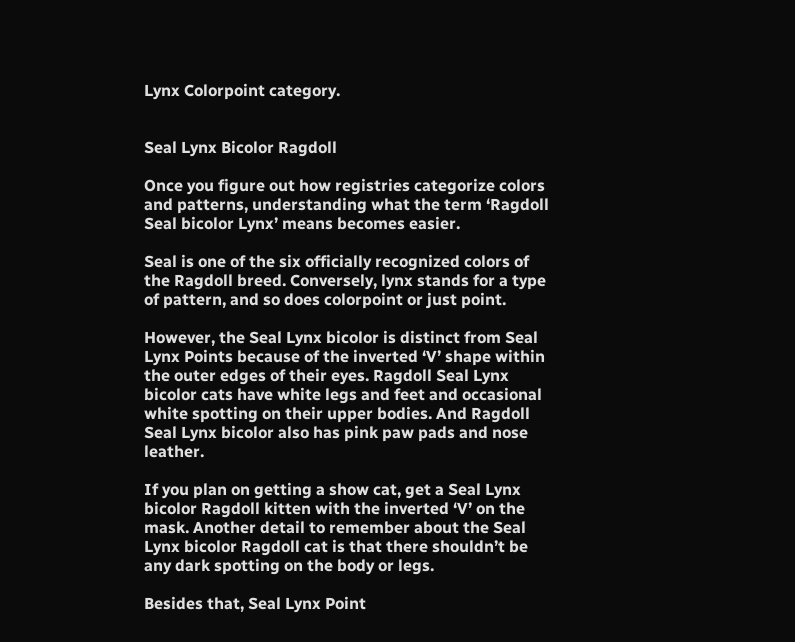Lynx Colorpoint category.


Seal Lynx Bicolor Ragdoll

Once you figure out how registries categorize colors and patterns, understanding what the term ‘Ragdoll Seal bicolor Lynx’ means becomes easier.

Seal is one of the six officially recognized colors of the Ragdoll breed. Conversely, lynx stands for a type of pattern, and so does colorpoint or just point.

However, the Seal Lynx bicolor is distinct from Seal Lynx Points because of the inverted ‘V’ shape within the outer edges of their eyes. Ragdoll Seal Lynx bicolor cats have white legs and feet and occasional white spotting on their upper bodies. And Ragdoll Seal Lynx bicolor also has pink paw pads and nose leather.

If you plan on getting a show cat, get a Seal Lynx bicolor Ragdoll kitten with the inverted ‘V’ on the mask. Another detail to remember about the Seal Lynx bicolor Ragdoll cat is that there shouldn’t be any dark spotting on the body or legs.

Besides that, Seal Lynx Point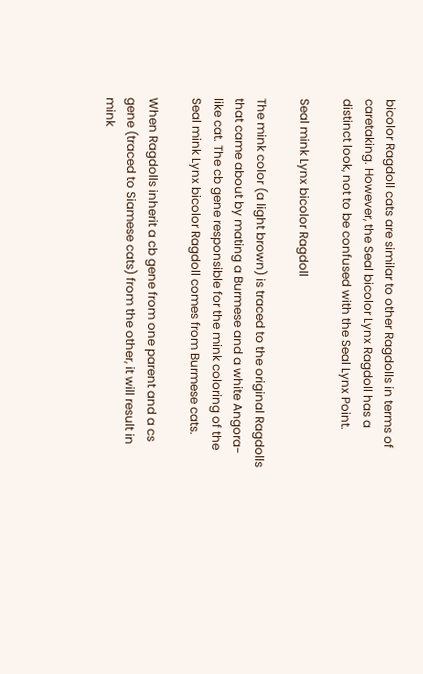bicolor Ragdoll cats are similar to other Ragdolls in terms of caretaking. However, the Seal bicolor Lynx Ragdoll has a distinct look, not to be confused with the Seal Lynx Point.

Seal mink Lynx bicolor Ragdoll

The mink color (a light brown) is traced to the original Ragdolls that came about by mating a Burmese and a white Angora-like cat. The cb gene responsible for the mink coloring of the Seal mink Lynx bicolor Ragdoll comes from Burmese cats.

When Ragdolls inherit a cb gene from one parent and a cs gene (traced to Siamese cats) from the other, it will result in mink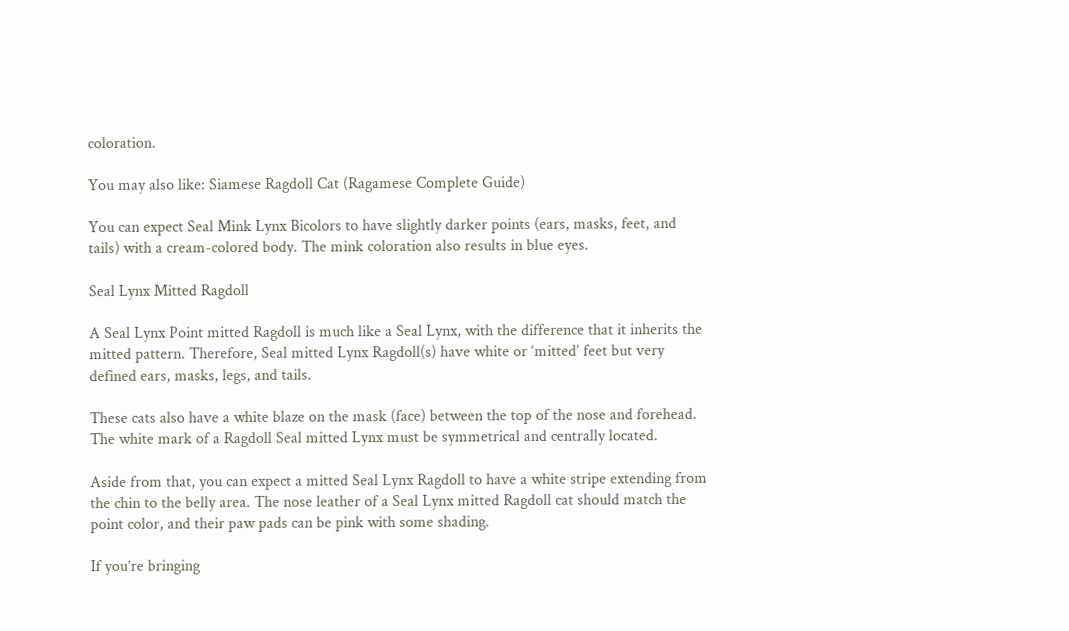coloration.

You may also like: Siamese Ragdoll Cat (Ragamese Complete Guide)

You can expect Seal Mink Lynx Bicolors to have slightly darker points (ears, masks, feet, and tails) with a cream-colored body. The mink coloration also results in blue eyes.

Seal Lynx Mitted Ragdoll

A Seal Lynx Point mitted Ragdoll is much like a Seal Lynx, with the difference that it inherits the mitted pattern. Therefore, Seal mitted Lynx Ragdoll(s) have white or ‘mitted’ feet but very defined ears, masks, legs, and tails.

These cats also have a white blaze on the mask (face) between the top of the nose and forehead. The white mark of a Ragdoll Seal mitted Lynx must be symmetrical and centrally located.

Aside from that, you can expect a mitted Seal Lynx Ragdoll to have a white stripe extending from the chin to the belly area. The nose leather of a Seal Lynx mitted Ragdoll cat should match the point color, and their paw pads can be pink with some shading.

If you’re bringing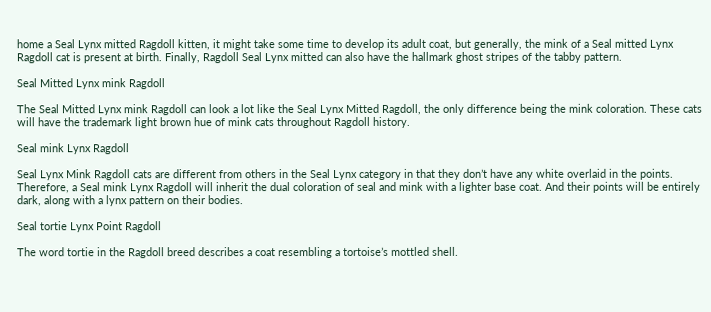home a Seal Lynx mitted Ragdoll kitten, it might take some time to develop its adult coat, but generally, the mink of a Seal mitted Lynx Ragdoll cat is present at birth. Finally, Ragdoll Seal Lynx mitted can also have the hallmark ghost stripes of the tabby pattern.

Seal Mitted Lynx mink Ragdoll

The Seal Mitted Lynx mink Ragdoll can look a lot like the Seal Lynx Mitted Ragdoll, the only difference being the mink coloration. These cats will have the trademark light brown hue of mink cats throughout Ragdoll history.

Seal mink Lynx Ragdoll

Seal Lynx Mink Ragdoll cats are different from others in the Seal Lynx category in that they don’t have any white overlaid in the points. Therefore, a Seal mink Lynx Ragdoll will inherit the dual coloration of seal and mink with a lighter base coat. And their points will be entirely dark, along with a lynx pattern on their bodies.

Seal tortie Lynx Point Ragdoll

The word tortie in the Ragdoll breed describes a coat resembling a tortoise’s mottled shell.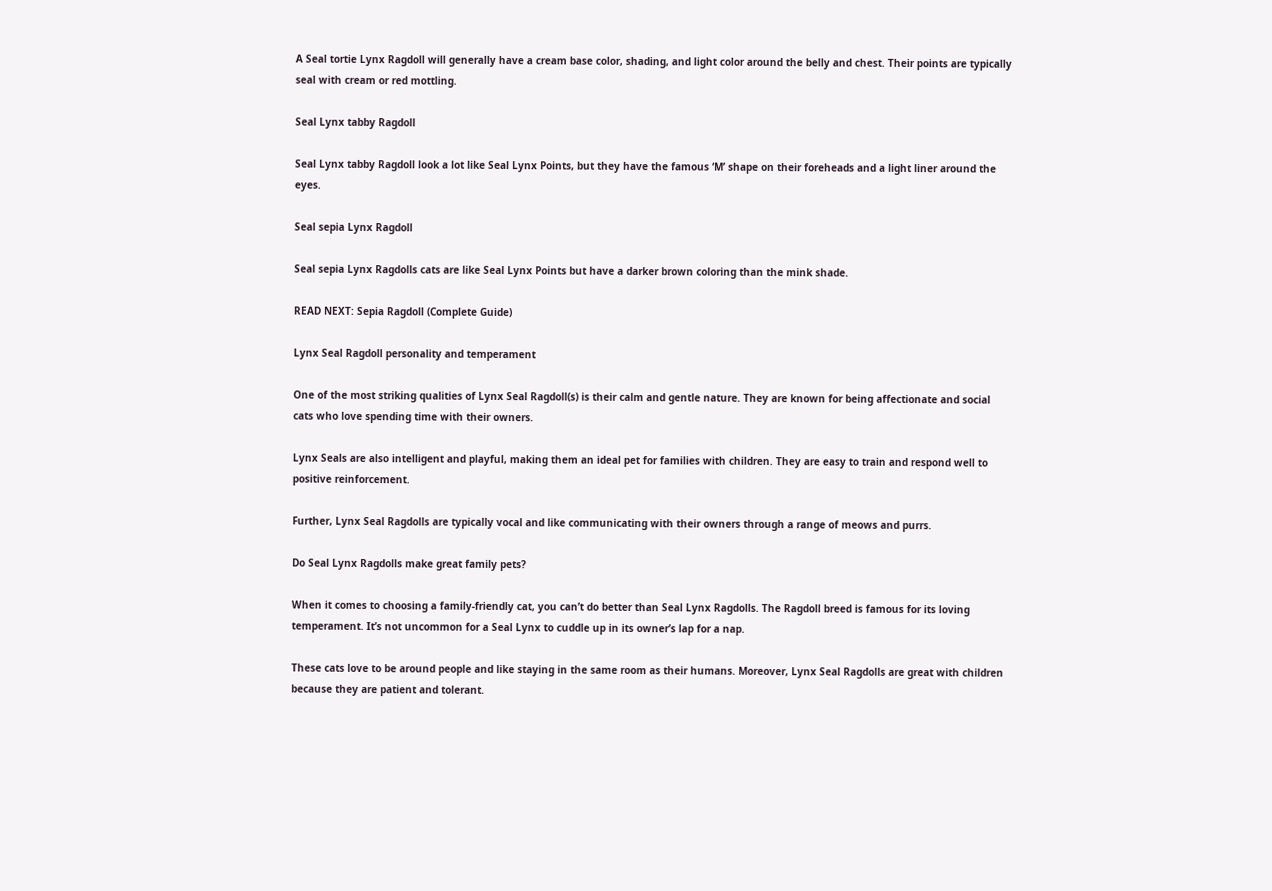A Seal tortie Lynx Ragdoll will generally have a cream base color, shading, and light color around the belly and chest. Their points are typically seal with cream or red mottling.

Seal Lynx tabby Ragdoll

Seal Lynx tabby Ragdoll look a lot like Seal Lynx Points, but they have the famous ‘M’ shape on their foreheads and a light liner around the eyes.

Seal sepia Lynx Ragdoll

Seal sepia Lynx Ragdolls cats are like Seal Lynx Points but have a darker brown coloring than the mink shade.

READ NEXT: Sepia Ragdoll (Complete Guide)

Lynx Seal Ragdoll personality and temperament

One of the most striking qualities of Lynx Seal Ragdoll(s) is their calm and gentle nature. They are known for being affectionate and social cats who love spending time with their owners.

Lynx Seals are also intelligent and playful, making them an ideal pet for families with children. They are easy to train and respond well to positive reinforcement.

Further, Lynx Seal Ragdolls are typically vocal and like communicating with their owners through a range of meows and purrs.

Do Seal Lynx Ragdolls make great family pets?

When it comes to choosing a family-friendly cat, you can’t do better than Seal Lynx Ragdolls. The Ragdoll breed is famous for its loving temperament. It’s not uncommon for a Seal Lynx to cuddle up in its owner’s lap for a nap.

These cats love to be around people and like staying in the same room as their humans. Moreover, Lynx Seal Ragdolls are great with children because they are patient and tolerant.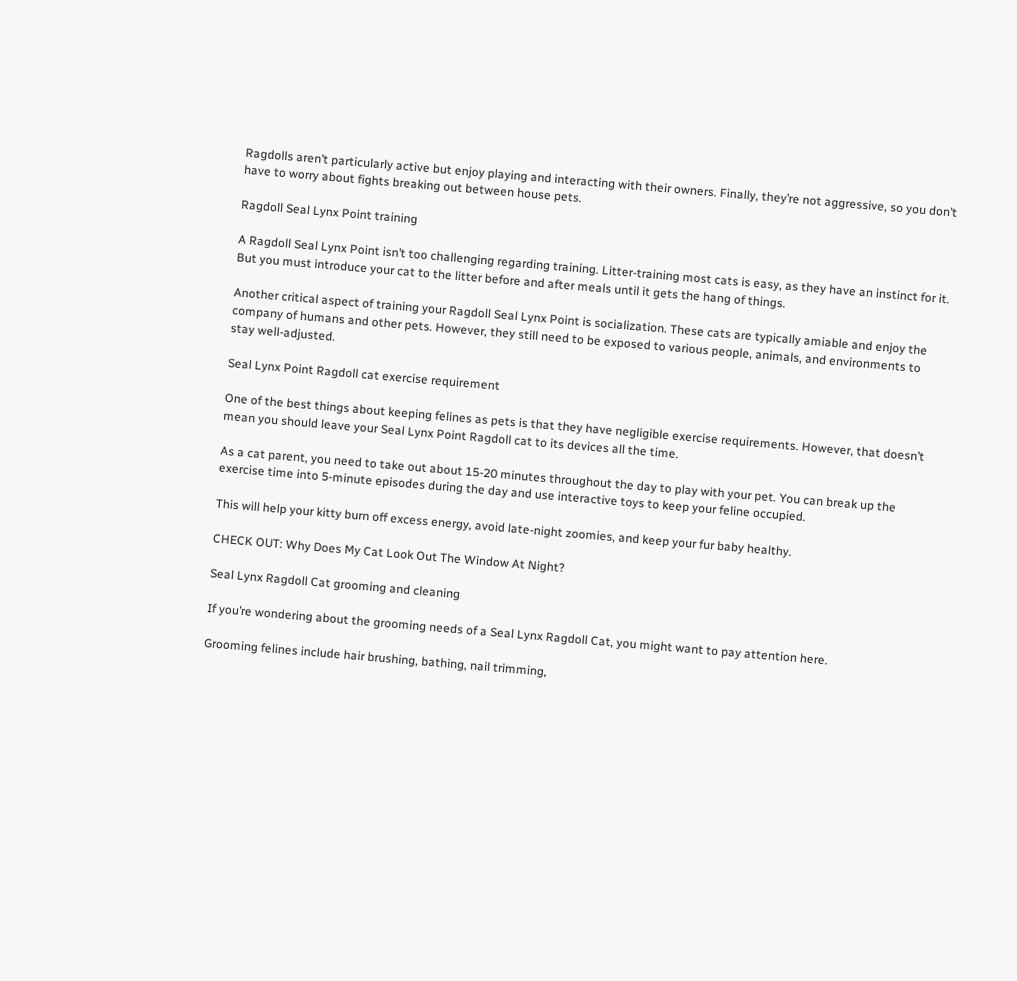Ragdolls aren’t particularly active but enjoy playing and interacting with their owners. Finally, they’re not aggressive, so you don’t have to worry about fights breaking out between house pets.

Ragdoll Seal Lynx Point training

A Ragdoll Seal Lynx Point isn’t too challenging regarding training. Litter-training most cats is easy, as they have an instinct for it. But you must introduce your cat to the litter before and after meals until it gets the hang of things.

Another critical aspect of training your Ragdoll Seal Lynx Point is socialization. These cats are typically amiable and enjoy the company of humans and other pets. However, they still need to be exposed to various people, animals, and environments to stay well-adjusted.

Seal Lynx Point Ragdoll cat exercise requirement

One of the best things about keeping felines as pets is that they have negligible exercise requirements. However, that doesn’t mean you should leave your Seal Lynx Point Ragdoll cat to its devices all the time.

As a cat parent, you need to take out about 15-20 minutes throughout the day to play with your pet. You can break up the exercise time into 5-minute episodes during the day and use interactive toys to keep your feline occupied.

This will help your kitty burn off excess energy, avoid late-night zoomies, and keep your fur baby healthy.

CHECK OUT: Why Does My Cat Look Out The Window At Night?

Seal Lynx Ragdoll Cat grooming and cleaning

If you’re wondering about the grooming needs of a Seal Lynx Ragdoll Cat, you might want to pay attention here.

Grooming felines include hair brushing, bathing, nail trimming,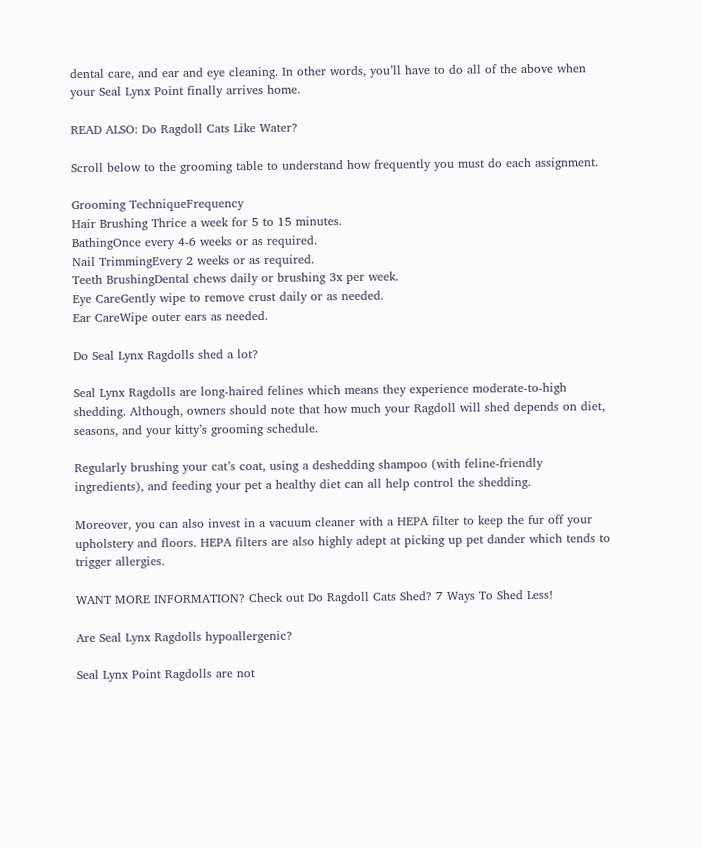dental care, and ear and eye cleaning. In other words, you’ll have to do all of the above when your Seal Lynx Point finally arrives home.

READ ALSO: Do Ragdoll Cats Like Water?

Scroll below to the grooming table to understand how frequently you must do each assignment.

Grooming TechniqueFrequency
Hair Brushing Thrice a week for 5 to 15 minutes.
BathingOnce every 4-6 weeks or as required.
Nail TrimmingEvery 2 weeks or as required.
Teeth BrushingDental chews daily or brushing 3x per week.
Eye CareGently wipe to remove crust daily or as needed.
Ear CareWipe outer ears as needed.

Do Seal Lynx Ragdolls shed a lot?

Seal Lynx Ragdolls are long-haired felines which means they experience moderate-to-high shedding. Although, owners should note that how much your Ragdoll will shed depends on diet, seasons, and your kitty’s grooming schedule.

Regularly brushing your cat’s coat, using a deshedding shampoo (with feline-friendly ingredients), and feeding your pet a healthy diet can all help control the shedding.

Moreover, you can also invest in a vacuum cleaner with a HEPA filter to keep the fur off your upholstery and floors. HEPA filters are also highly adept at picking up pet dander which tends to trigger allergies.

WANT MORE INFORMATION? Check out Do Ragdoll Cats Shed? 7 Ways To Shed Less!

Are Seal Lynx Ragdolls hypoallergenic?

Seal Lynx Point Ragdolls are not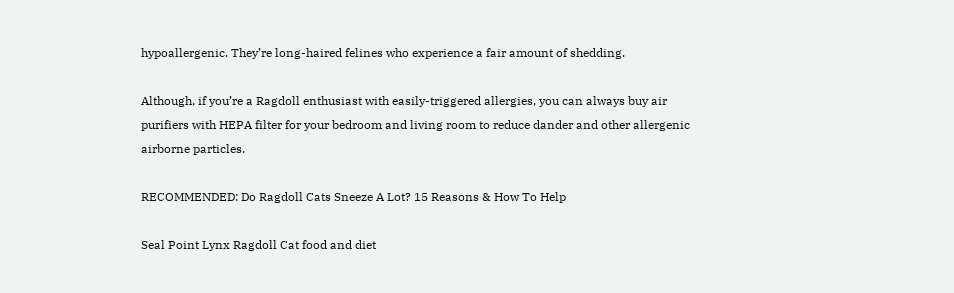hypoallergenic. They’re long-haired felines who experience a fair amount of shedding.

Although, if you’re a Ragdoll enthusiast with easily-triggered allergies, you can always buy air purifiers with HEPA filter for your bedroom and living room to reduce dander and other allergenic airborne particles.

RECOMMENDED: Do Ragdoll Cats Sneeze A Lot? 15 Reasons & How To Help

Seal Point Lynx Ragdoll Cat food and diet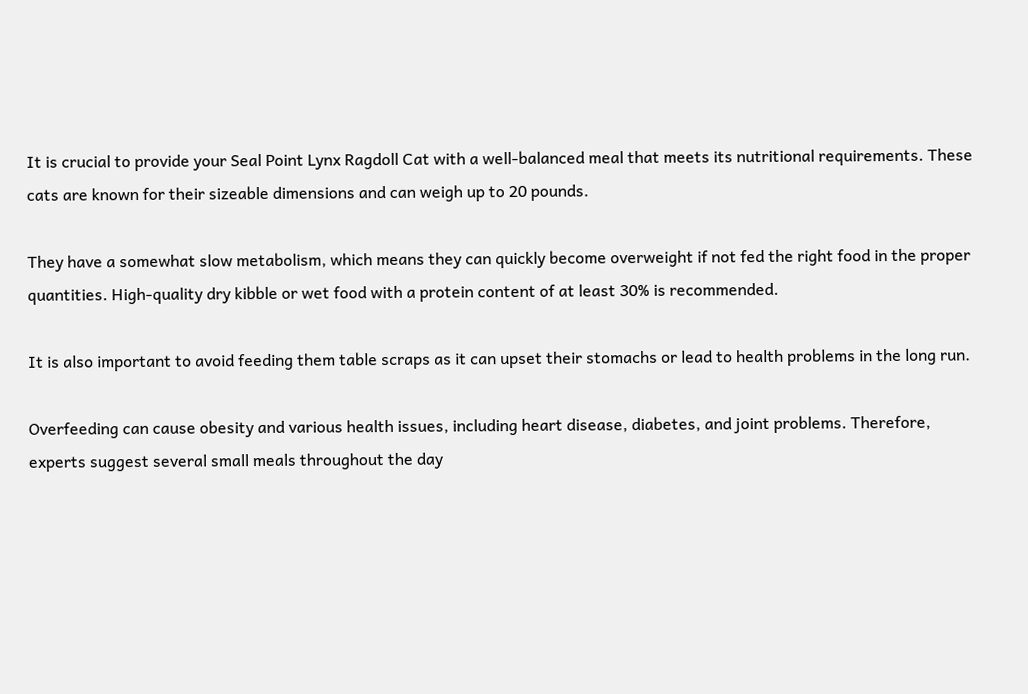It is crucial to provide your Seal Point Lynx Ragdoll Cat with a well-balanced meal that meets its nutritional requirements. These cats are known for their sizeable dimensions and can weigh up to 20 pounds.

They have a somewhat slow metabolism, which means they can quickly become overweight if not fed the right food in the proper quantities. High-quality dry kibble or wet food with a protein content of at least 30% is recommended.

It is also important to avoid feeding them table scraps as it can upset their stomachs or lead to health problems in the long run.

Overfeeding can cause obesity and various health issues, including heart disease, diabetes, and joint problems. Therefore, experts suggest several small meals throughout the day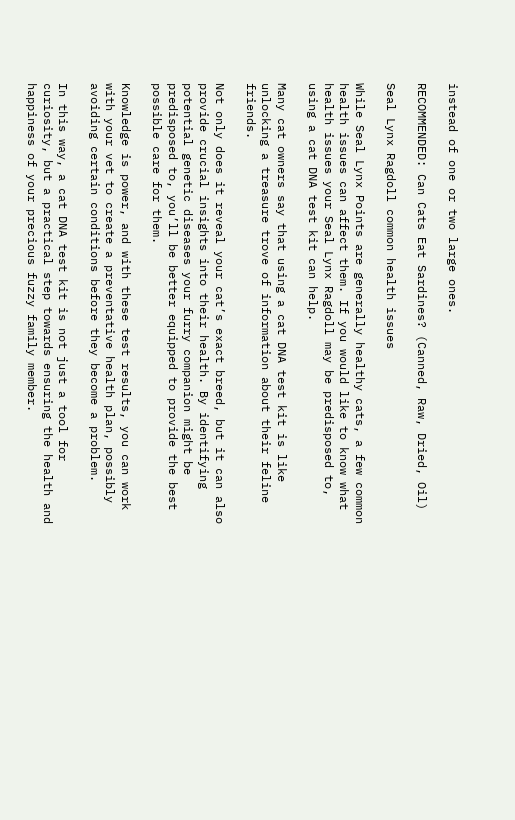instead of one or two large ones.

RECOMMENDED: Can Cats Eat Sardines? (Canned, Raw, Dried, Oil)

Seal Lynx Ragdoll common health issues

While Seal Lynx Points are generally healthy cats, a few common health issues can affect them. If you would like to know what health issues your Seal Lynx Ragdoll may be predisposed to, using a cat DNA test kit can help.

Many cat owners say that using a cat DNA test kit is like unlocking a treasure trove of information about their feline friends.

Not only does it reveal your cat’s exact breed, but it can also provide crucial insights into their health. By identifying potential genetic diseases your furry companion might be predisposed to, you’ll be better equipped to provide the best possible care for them.

Knowledge is power, and with these test results, you can work with your vet to create a preventative health plan, possibly avoiding certain conditions before they become a problem.

In this way, a cat DNA test kit is not just a tool for curiosity, but a practical step towards ensuring the health and happiness of your precious fuzzy family member.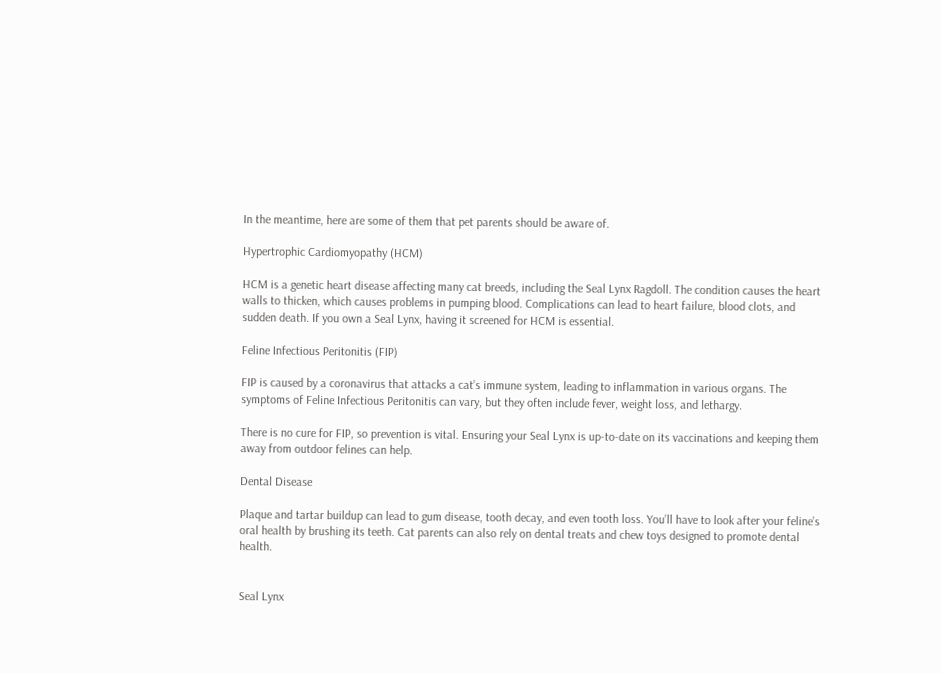In the meantime, here are some of them that pet parents should be aware of.

Hypertrophic Cardiomyopathy (HCM)

HCM is a genetic heart disease affecting many cat breeds, including the Seal Lynx Ragdoll. The condition causes the heart walls to thicken, which causes problems in pumping blood. Complications can lead to heart failure, blood clots, and sudden death. If you own a Seal Lynx, having it screened for HCM is essential.

Feline Infectious Peritonitis (FIP)

FIP is caused by a coronavirus that attacks a cat’s immune system, leading to inflammation in various organs. The symptoms of Feline Infectious Peritonitis can vary, but they often include fever, weight loss, and lethargy.

There is no cure for FIP, so prevention is vital. Ensuring your Seal Lynx is up-to-date on its vaccinations and keeping them away from outdoor felines can help.

Dental Disease

Plaque and tartar buildup can lead to gum disease, tooth decay, and even tooth loss. You’ll have to look after your feline’s oral health by brushing its teeth. Cat parents can also rely on dental treats and chew toys designed to promote dental health.


Seal Lynx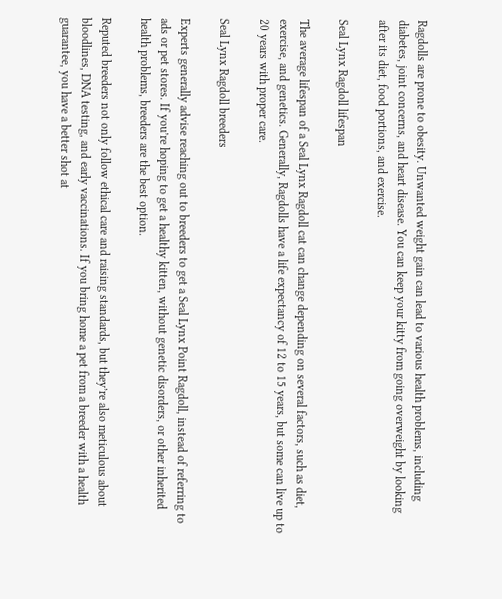Ragdolls are prone to obesity. Unwanted weight gain can lead to various health problems, including diabetes, joint concerns, and heart disease. You can keep your kitty from going overweight by looking after its diet, food portions, and exercise.

Seal Lynx Ragdoll lifespan

The average lifespan of a Seal Lynx Ragdoll cat can change depending on several factors, such as diet, exercise, and genetics. Generally, Ragdolls have a life expectancy of 12 to 15 years, but some can live up to 20 years with proper care.

Seal Lynx Ragdoll breeders

Experts generally advise reaching out to breeders to get a Seal Lynx Point Ragdoll, instead of referring to ads or pet stores. If you’re hoping to get a healthy kitten, without genetic disorders, or other inherited health problems, breeders are the best option.

Reputed breeders not only follow ethical care and raising standards, but they’re also meticulous about bloodlines, DNA testing, and early vaccinations. If you bring home a pet from a breeder with a health guarantee, you have a better shot at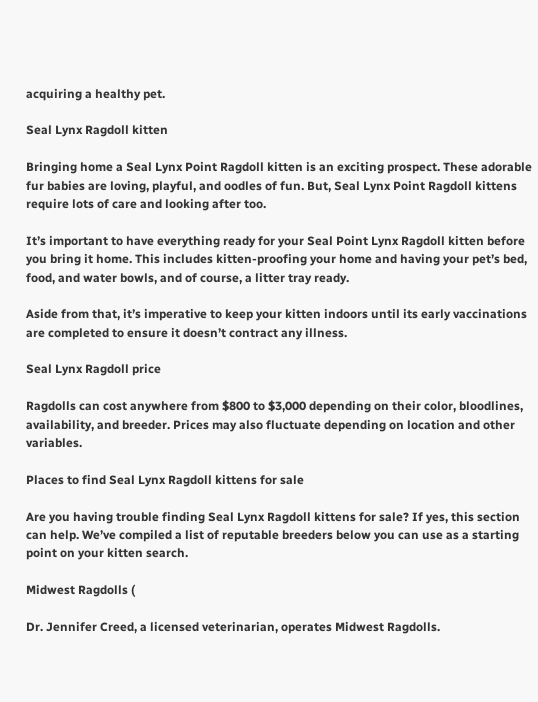acquiring a healthy pet.

Seal Lynx Ragdoll kitten

Bringing home a Seal Lynx Point Ragdoll kitten is an exciting prospect. These adorable fur babies are loving, playful, and oodles of fun. But, Seal Lynx Point Ragdoll kittens require lots of care and looking after too.

It’s important to have everything ready for your Seal Point Lynx Ragdoll kitten before you bring it home. This includes kitten-proofing your home and having your pet’s bed, food, and water bowls, and of course, a litter tray ready.

Aside from that, it’s imperative to keep your kitten indoors until its early vaccinations are completed to ensure it doesn’t contract any illness.

Seal Lynx Ragdoll price

Ragdolls can cost anywhere from $800 to $3,000 depending on their color, bloodlines, availability, and breeder. Prices may also fluctuate depending on location and other variables.

Places to find Seal Lynx Ragdoll kittens for sale

Are you having trouble finding Seal Lynx Ragdoll kittens for sale? If yes, this section can help. We’ve compiled a list of reputable breeders below you can use as a starting point on your kitten search.

Midwest Ragdolls (

Dr. Jennifer Creed, a licensed veterinarian, operates Midwest Ragdolls.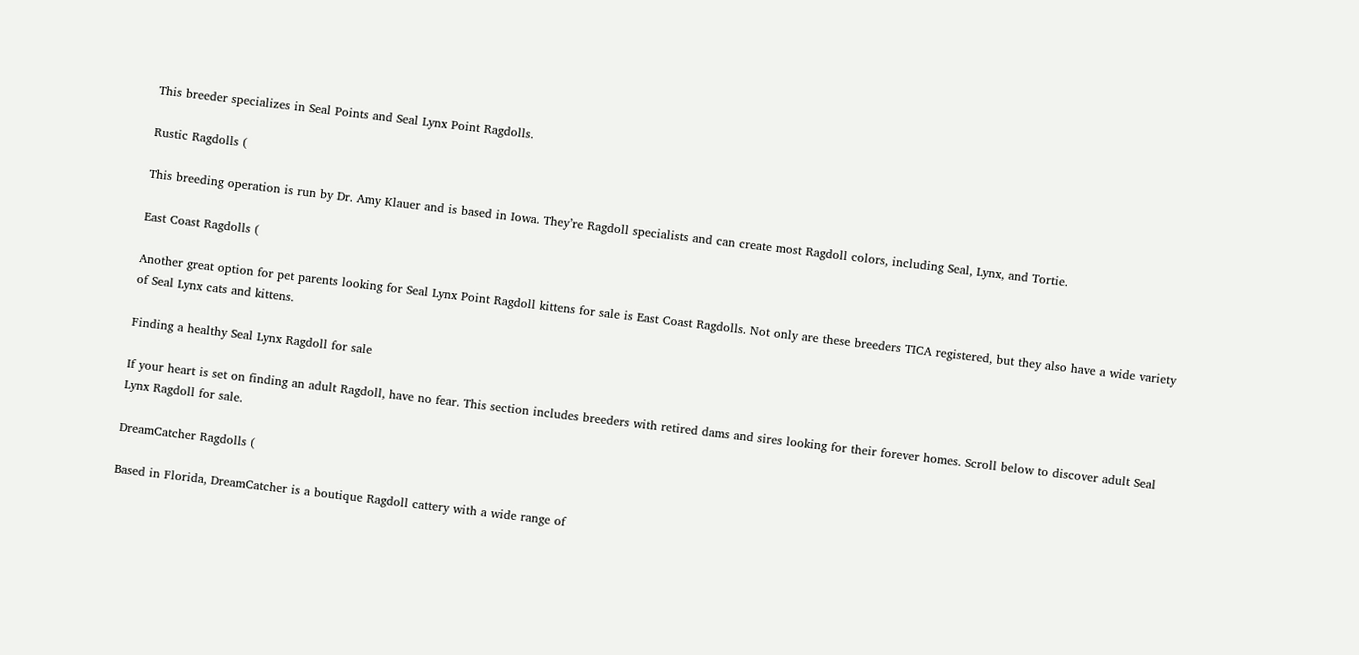This breeder specializes in Seal Points and Seal Lynx Point Ragdolls.

Rustic Ragdolls (

This breeding operation is run by Dr. Amy Klauer and is based in Iowa. They’re Ragdoll specialists and can create most Ragdoll colors, including Seal, Lynx, and Tortie.

East Coast Ragdolls (

Another great option for pet parents looking for Seal Lynx Point Ragdoll kittens for sale is East Coast Ragdolls. Not only are these breeders TICA registered, but they also have a wide variety of Seal Lynx cats and kittens.

Finding a healthy Seal Lynx Ragdoll for sale

If your heart is set on finding an adult Ragdoll, have no fear. This section includes breeders with retired dams and sires looking for their forever homes. Scroll below to discover adult Seal Lynx Ragdoll for sale.

DreamCatcher Ragdolls (

Based in Florida, DreamCatcher is a boutique Ragdoll cattery with a wide range of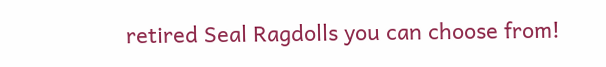retired Seal Ragdolls you can choose from!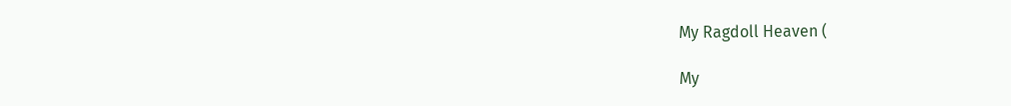My Ragdoll Heaven (

My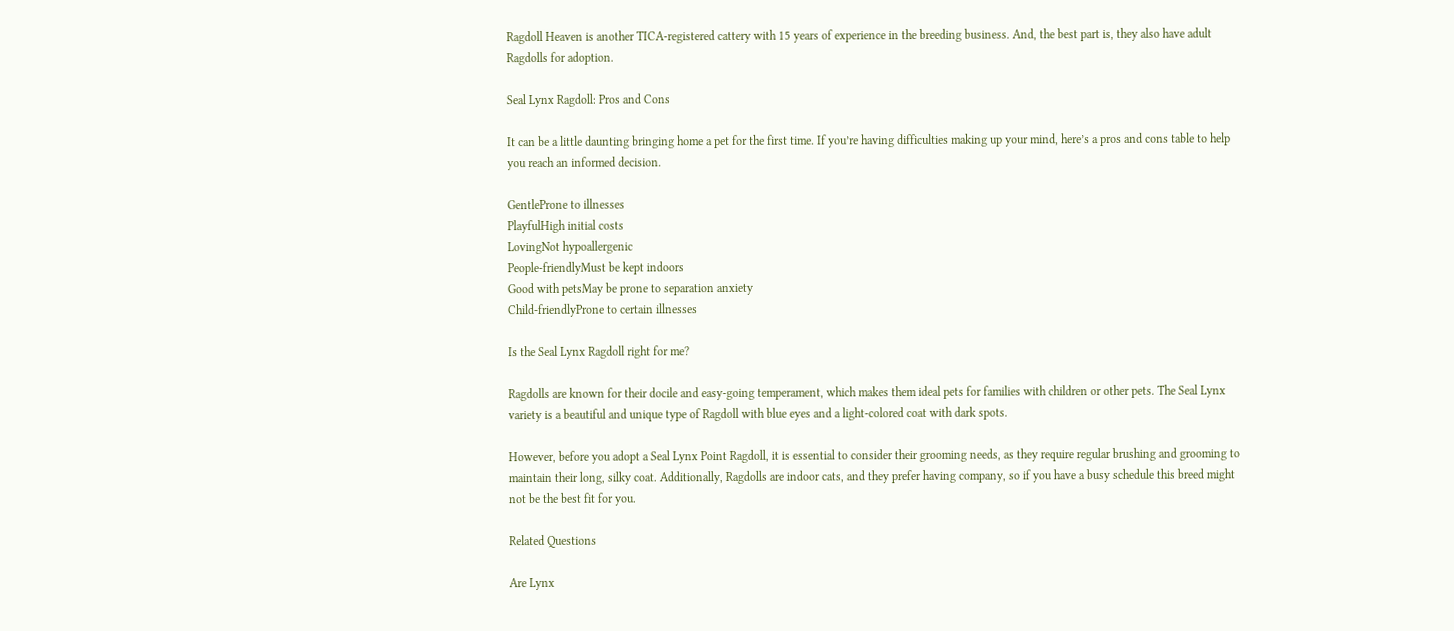Ragdoll Heaven is another TICA-registered cattery with 15 years of experience in the breeding business. And, the best part is, they also have adult Ragdolls for adoption.

Seal Lynx Ragdoll: Pros and Cons

It can be a little daunting bringing home a pet for the first time. If you’re having difficulties making up your mind, here’s a pros and cons table to help you reach an informed decision.

GentleProne to illnesses
PlayfulHigh initial costs
LovingNot hypoallergenic
People-friendlyMust be kept indoors
Good with petsMay be prone to separation anxiety
Child-friendlyProne to certain illnesses

Is the Seal Lynx Ragdoll right for me?

Ragdolls are known for their docile and easy-going temperament, which makes them ideal pets for families with children or other pets. The Seal Lynx variety is a beautiful and unique type of Ragdoll with blue eyes and a light-colored coat with dark spots.

However, before you adopt a Seal Lynx Point Ragdoll, it is essential to consider their grooming needs, as they require regular brushing and grooming to maintain their long, silky coat. Additionally, Ragdolls are indoor cats, and they prefer having company, so if you have a busy schedule this breed might not be the best fit for you.

Related Questions

Are Lynx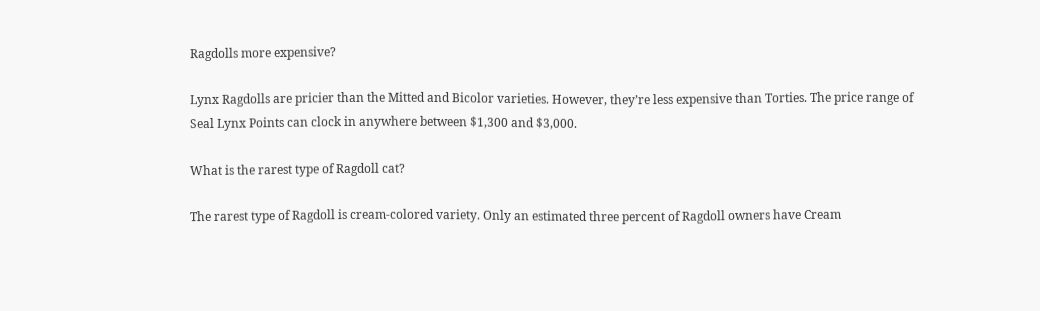Ragdolls more expensive?

Lynx Ragdolls are pricier than the Mitted and Bicolor varieties. However, they’re less expensive than Torties. The price range of Seal Lynx Points can clock in anywhere between $1,300 and $3,000.

What is the rarest type of Ragdoll cat?

The rarest type of Ragdoll is cream-colored variety. Only an estimated three percent of Ragdoll owners have Cream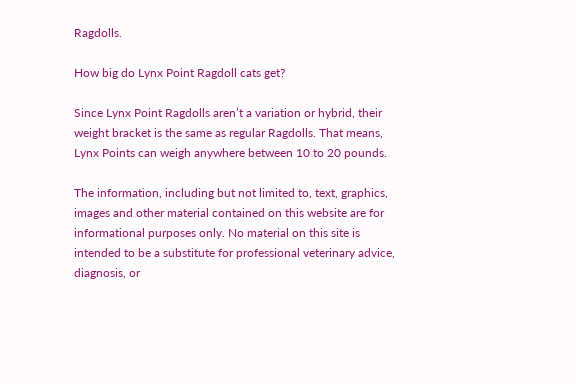Ragdolls.

How big do Lynx Point Ragdoll cats get?

Since Lynx Point Ragdolls aren’t a variation or hybrid, their weight bracket is the same as regular Ragdolls. That means, Lynx Points can weigh anywhere between 10 to 20 pounds.

The information, including but not limited to, text, graphics, images and other material contained on this website are for informational purposes only. No material on this site is intended to be a substitute for professional veterinary advice, diagnosis, or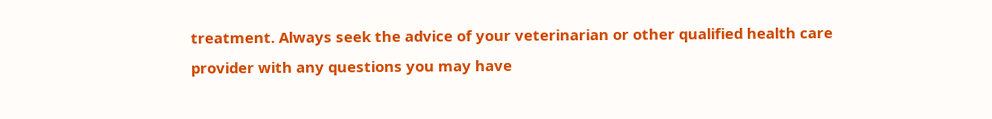treatment. Always seek the advice of your veterinarian or other qualified health care provider with any questions you may have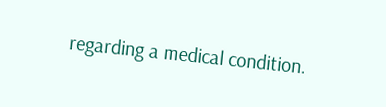regarding a medical condition.